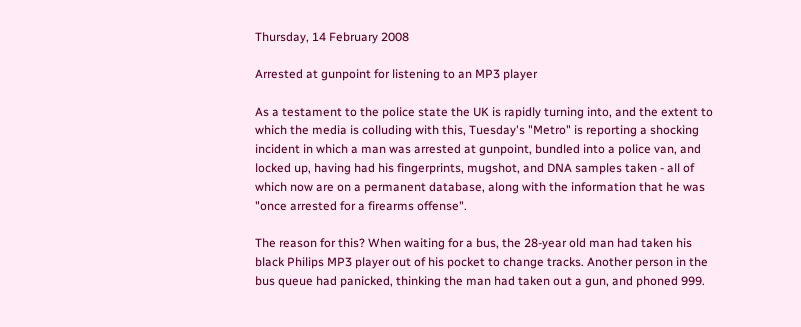Thursday, 14 February 2008

Arrested at gunpoint for listening to an MP3 player

As a testament to the police state the UK is rapidly turning into, and the extent to which the media is colluding with this, Tuesday's "Metro" is reporting a shocking incident in which a man was arrested at gunpoint, bundled into a police van, and locked up, having had his fingerprints, mugshot, and DNA samples taken - all of which now are on a permanent database, along with the information that he was "once arrested for a firearms offense".

The reason for this? When waiting for a bus, the 28-year old man had taken his black Philips MP3 player out of his pocket to change tracks. Another person in the bus queue had panicked, thinking the man had taken out a gun, and phoned 999.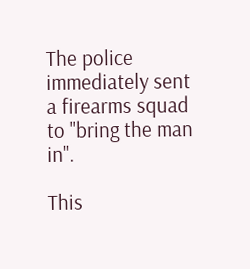The police immediately sent a firearms squad to "bring the man in".

This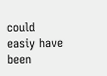could easiy have been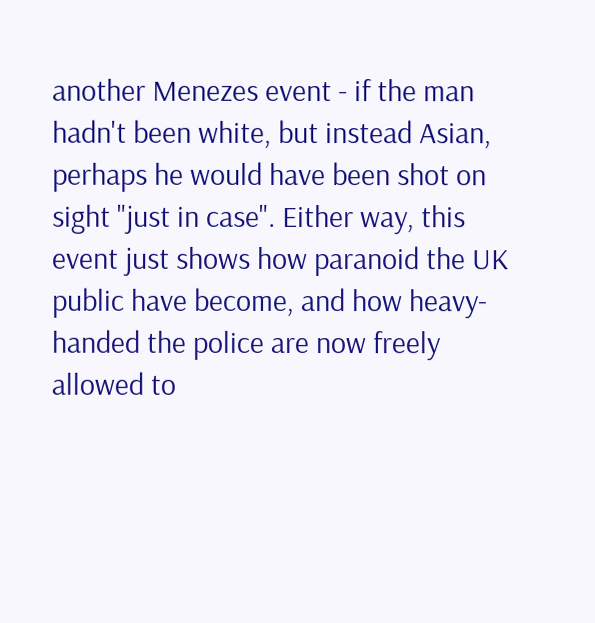another Menezes event - if the man hadn't been white, but instead Asian, perhaps he would have been shot on sight "just in case". Either way, this event just shows how paranoid the UK public have become, and how heavy-handed the police are now freely allowed to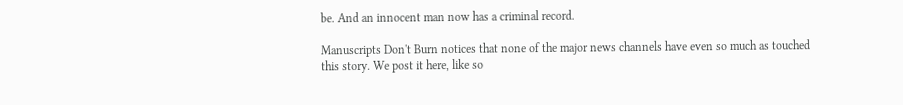be. And an innocent man now has a criminal record.

Manuscripts Don't Burn notices that none of the major news channels have even so much as touched this story. We post it here, like so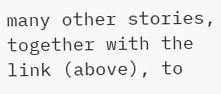many other stories, together with the link (above), to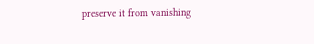preserve it from vanishing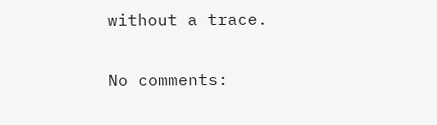without a trace.

No comments: